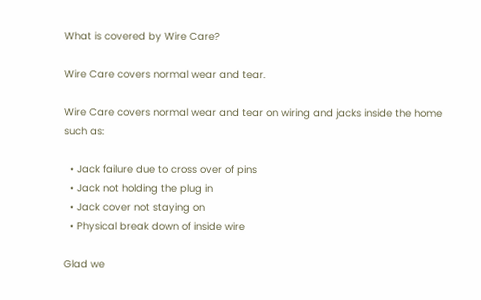What is covered by Wire Care?

Wire Care covers normal wear and tear.

Wire Care covers normal wear and tear on wiring and jacks inside the home such as:

  • Jack failure due to cross over of pins
  • Jack not holding the plug in
  • Jack cover not staying on
  • Physical break down of inside wire

Glad we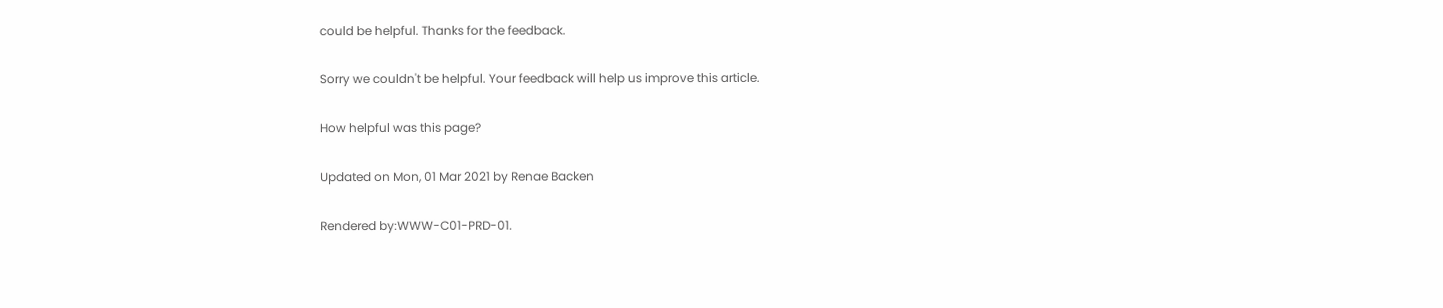could be helpful. Thanks for the feedback.

Sorry we couldn't be helpful. Your feedback will help us improve this article.

How helpful was this page?

Updated on Mon, 01 Mar 2021 by Renae Backen

Rendered by:WWW-C01-PRD-01.